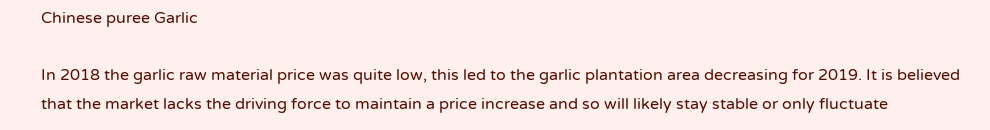Chinese puree Garlic

In 2018 the garlic raw material price was quite low, this led to the garlic plantation area decreasing for 2019. It is believed that the market lacks the driving force to maintain a price increase and so will likely stay stable or only fluctuate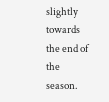slightly towards the end of the season.